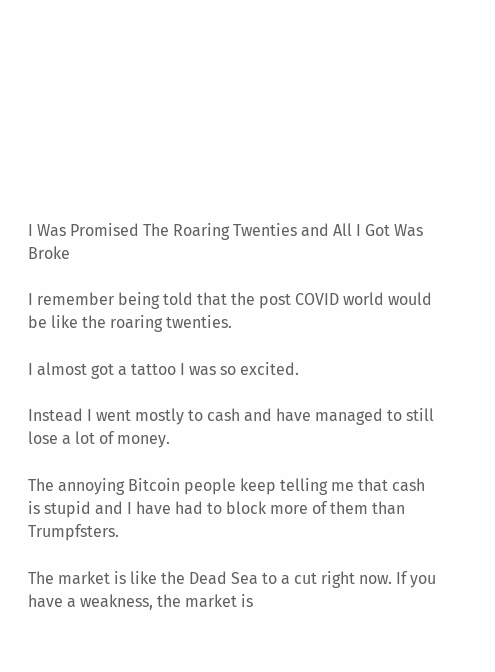I Was Promised The Roaring Twenties and All I Got Was Broke

I remember being told that the post COVID world would be like the roaring twenties.

I almost got a tattoo I was so excited.

Instead I went mostly to cash and have managed to still lose a lot of money.

The annoying Bitcoin people keep telling me that cash is stupid and I have had to block more of them than Trumpfsters.

The market is like the Dead Sea to a cut right now. If you have a weakness, the market is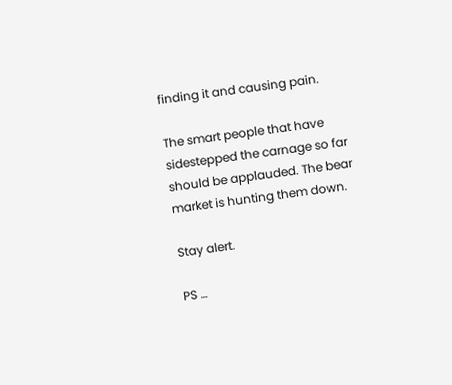finding it and causing pain.

The smart people that have sidestepped the carnage so far should be applauded. The bear market is hunting them down.

Stay alert.

PS …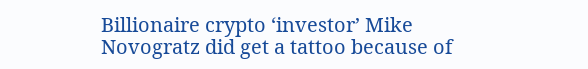Billionaire crypto ‘investor’ Mike Novogratz did get a tattoo because of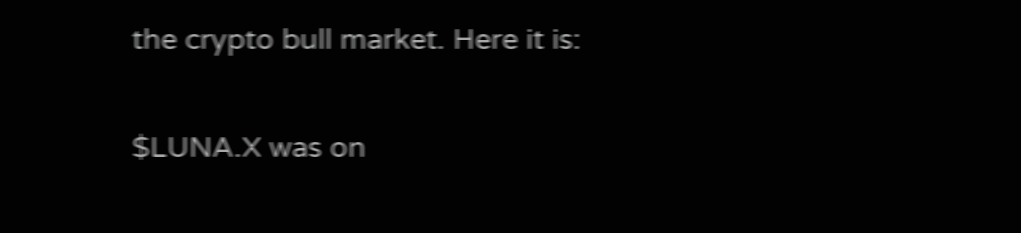the crypto bull market. Here it is:

$LUNA.X was on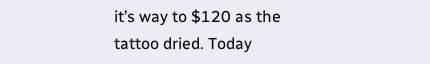it’s way to $120 as the tattoo dried. Today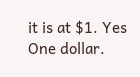it is at $1. Yes One dollar.